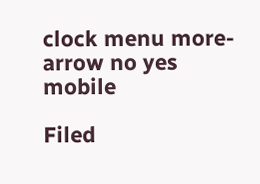clock menu more-arrow no yes mobile

Filed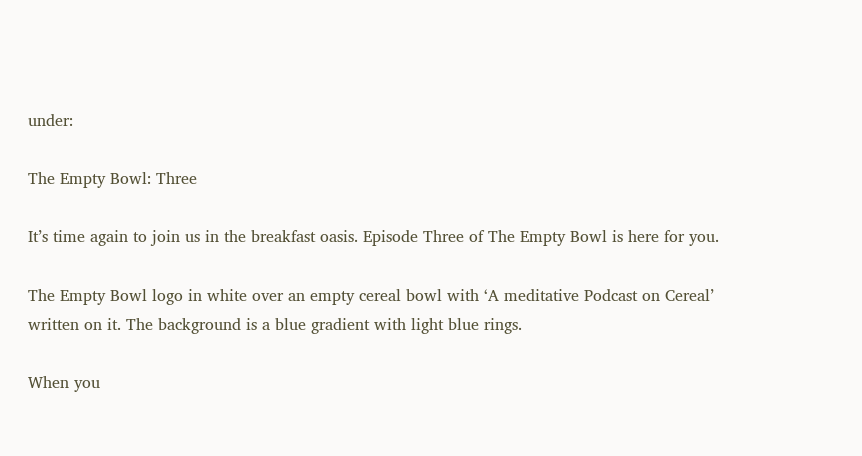under:

The Empty Bowl: Three

It’s time again to join us in the breakfast oasis. Episode Three of The Empty Bowl is here for you.

The Empty Bowl logo in white over an empty cereal bowl with ‘A meditative Podcast on Cereal’ written on it. The background is a blue gradient with light blue rings.

When you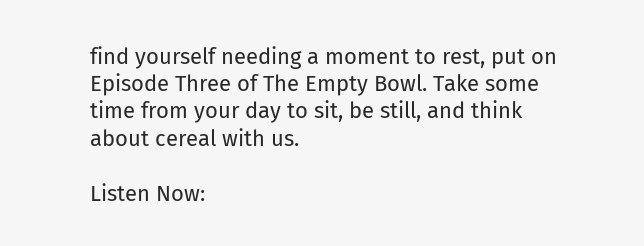find yourself needing a moment to rest, put on Episode Three of The Empty Bowl. Take some time from your day to sit, be still, and think about cereal with us.

Listen Now: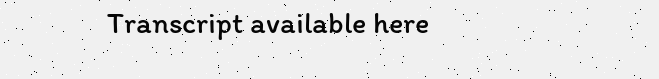Transcript available here